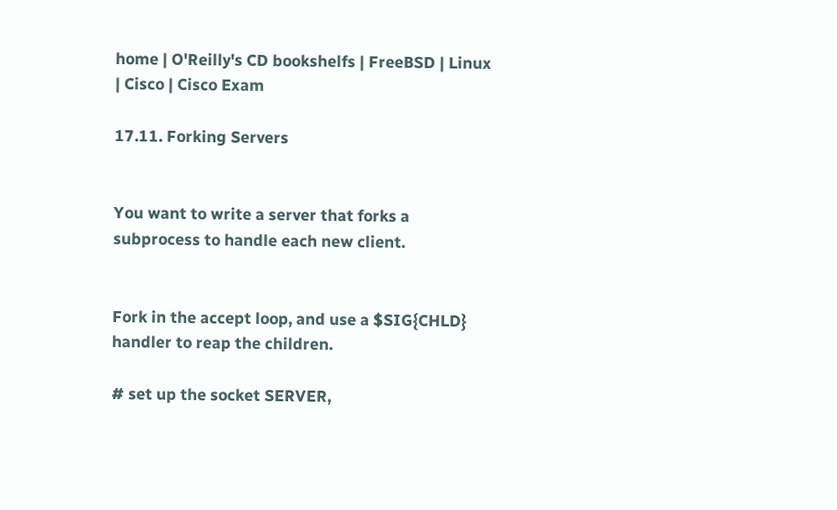home | O'Reilly's CD bookshelfs | FreeBSD | Linux | Cisco | Cisco Exam

17.11. Forking Servers


You want to write a server that forks a subprocess to handle each new client.


Fork in the accept loop, and use a $SIG{CHLD} handler to reap the children.

# set up the socket SERVER,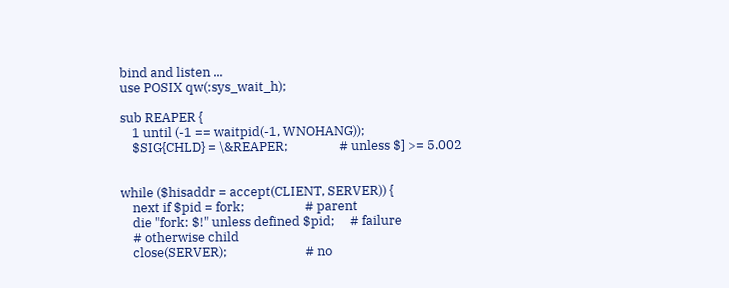bind and listen ...
use POSIX qw(:sys_wait_h);

sub REAPER {
    1 until (-1 == waitpid(-1, WNOHANG));
    $SIG{CHLD} = \&REAPER;                 # unless $] >= 5.002


while ($hisaddr = accept(CLIENT, SERVER)) {
    next if $pid = fork;                    # parent
    die "fork: $!" unless defined $pid;     # failure
    # otherwise child
    close(SERVER);                          # no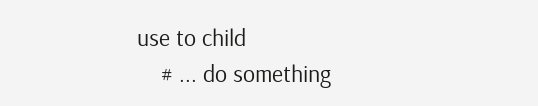use to child
    # ... do something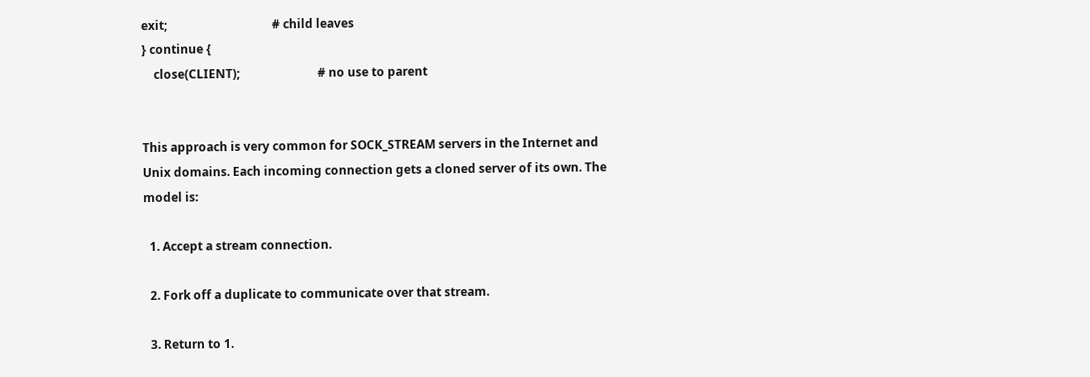exit;                                   # child leaves
} continue {
    close(CLIENT);                          # no use to parent


This approach is very common for SOCK_STREAM servers in the Internet and Unix domains. Each incoming connection gets a cloned server of its own. The model is:

  1. Accept a stream connection.

  2. Fork off a duplicate to communicate over that stream.

  3. Return to 1.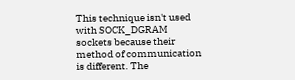This technique isn't used with SOCK_DGRAM sockets because their method of communication is different. The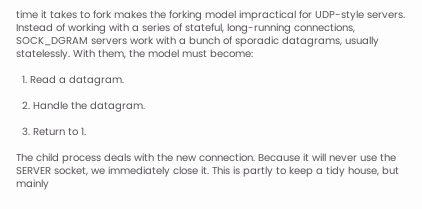time it takes to fork makes the forking model impractical for UDP-style servers. Instead of working with a series of stateful, long-running connections, SOCK_DGRAM servers work with a bunch of sporadic datagrams, usually statelessly. With them, the model must become:

  1. Read a datagram.

  2. Handle the datagram.

  3. Return to 1.

The child process deals with the new connection. Because it will never use the SERVER socket, we immediately close it. This is partly to keep a tidy house, but mainly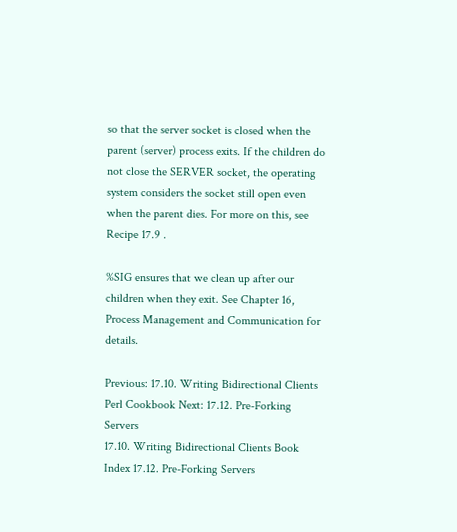so that the server socket is closed when the parent (server) process exits. If the children do not close the SERVER socket, the operating system considers the socket still open even when the parent dies. For more on this, see Recipe 17.9 .

%SIG ensures that we clean up after our children when they exit. See Chapter 16, Process Management and Communication for details.

Previous: 17.10. Writing Bidirectional Clients Perl Cookbook Next: 17.12. Pre-Forking Servers
17.10. Writing Bidirectional Clients Book Index 17.12. Pre-Forking Servers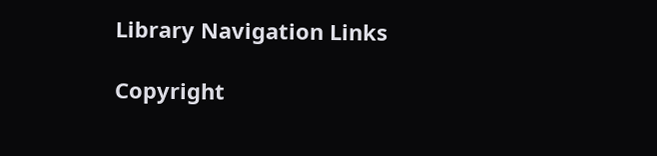Library Navigation Links

Copyright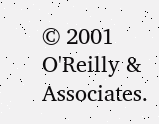© 2001 O'Reilly & Associates.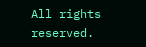All rights reserved.